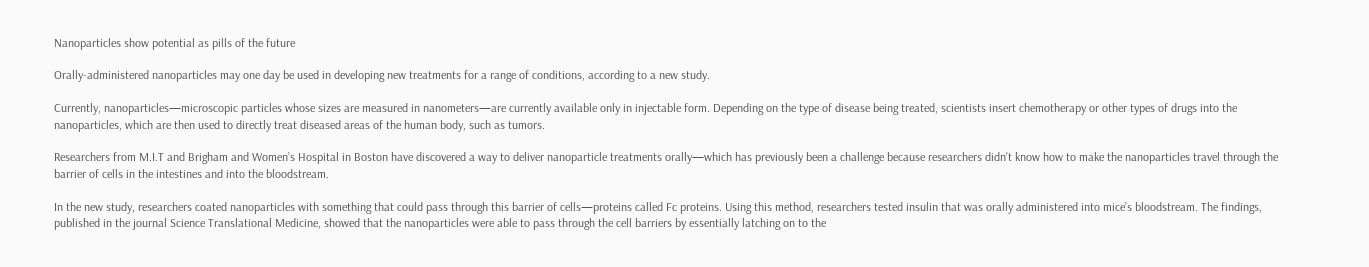Nanoparticles show potential as pills of the future

Orally-administered nanoparticles may one day be used in developing new treatments for a range of conditions, according to a new study.

Currently, nanoparticles—microscopic particles whose sizes are measured in nanometers—are currently available only in injectable form. Depending on the type of disease being treated, scientists insert chemotherapy or other types of drugs into the nanoparticles, which are then used to directly treat diseased areas of the human body, such as tumors.

Researchers from M.I.T and Brigham and Women’s Hospital in Boston have discovered a way to deliver nanoparticle treatments orally—which has previously been a challenge because researchers didn’t know how to make the nanoparticles travel through the barrier of cells in the intestines and into the bloodstream.

In the new study, researchers coated nanoparticles with something that could pass through this barrier of cells—proteins called Fc proteins. Using this method, researchers tested insulin that was orally administered into mice’s bloodstream. The findings, published in the journal Science Translational Medicine, showed that the nanoparticles were able to pass through the cell barriers by essentially latching on to the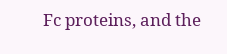Fc proteins, and the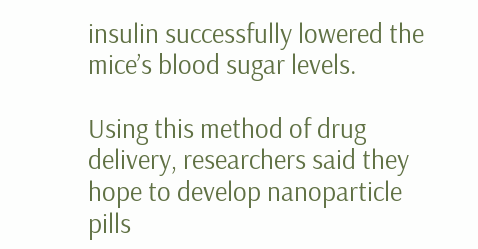insulin successfully lowered the mice’s blood sugar levels.

Using this method of drug delivery, researchers said they hope to develop nanoparticle pills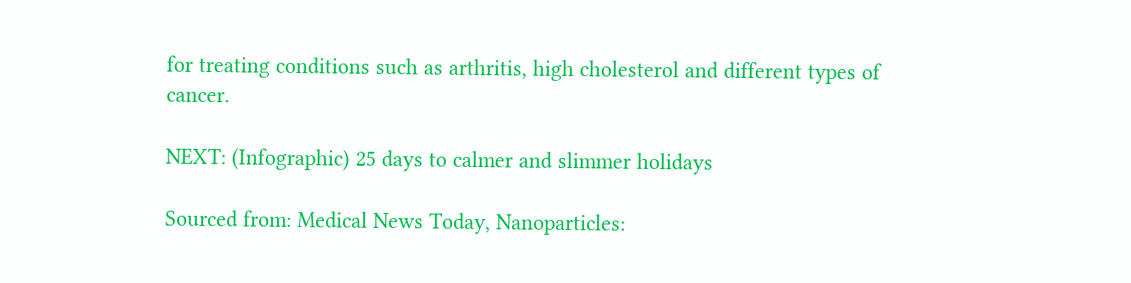for treating conditions such as arthritis, high cholesterol and different types of cancer.

NEXT: (Infographic) 25 days to calmer and slimmer holidays

Sourced from: Medical News Today, Nanoparticles: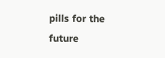pills for the future